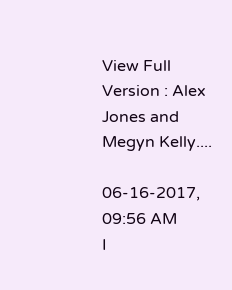View Full Version : Alex Jones and Megyn Kelly....

06-16-2017, 09:56 AM
I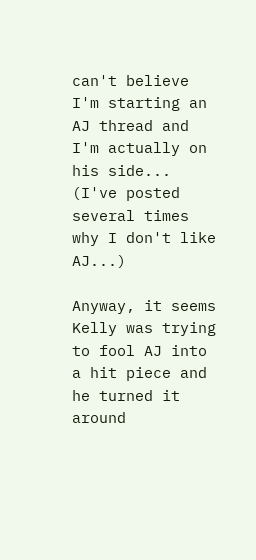can't believe I'm starting an AJ thread and I'm actually on his side... (I've posted several times why I don't like AJ...)

Anyway, it seems Kelly was trying to fool AJ into a hit piece and he turned it around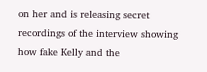on her and is releasing secret recordings of the interview showing how fake Kelly and the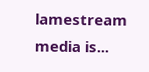lamestream media is...